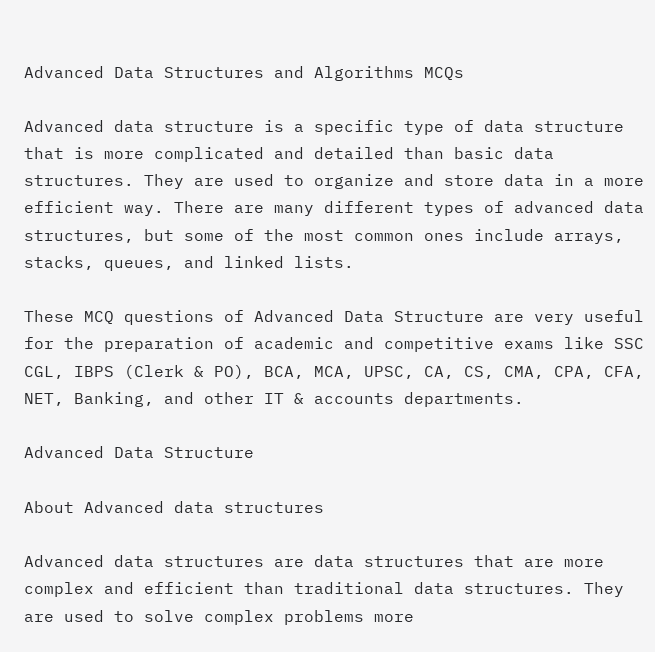Advanced Data Structures and Algorithms MCQs

Advanced data structure is a specific type of data structure that is more complicated and detailed than basic data structures. They are used to organize and store data in a more efficient way. There are many different types of advanced data structures, but some of the most common ones include arrays, stacks, queues, and linked lists.

These MCQ questions of Advanced Data Structure are very useful for the preparation of academic and competitive exams like SSC CGL, IBPS (Clerk & PO), BCA, MCA, UPSC, CA, CS, CMA, CPA, CFA, NET, Banking, and other IT & accounts departments.

Advanced Data Structure

About Advanced data structures

Advanced data structures are data structures that are more complex and efficient than traditional data structures. They are used to solve complex problems more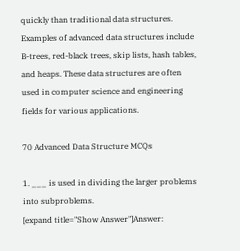quickly than traditional data structures. Examples of advanced data structures include B-trees, red-black trees, skip lists, hash tables, and heaps. These data structures are often used in computer science and engineering fields for various applications.

70 Advanced Data Structure MCQs

1. ___ is used in dividing the larger problems into subproblems.
[expand title="Show Answer"]Answer: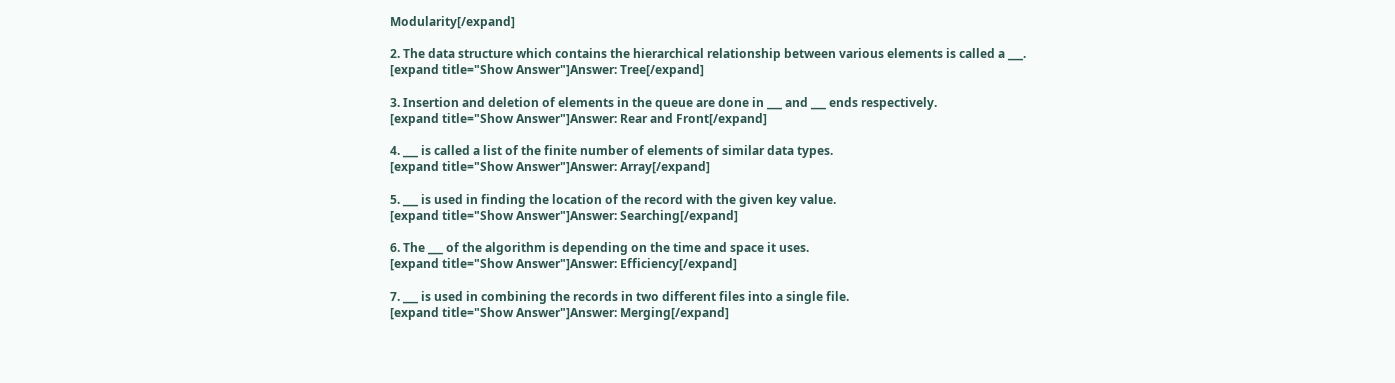Modularity[/expand]

2. The data structure which contains the hierarchical relationship between various elements is called a ___.
[expand title="Show Answer"]Answer: Tree[/expand]

3. Insertion and deletion of elements in the queue are done in ___ and ___ ends respectively.
[expand title="Show Answer"]Answer: Rear and Front[/expand]

4. ___ is called a list of the finite number of elements of similar data types.
[expand title="Show Answer"]Answer: Array[/expand]

5. ___ is used in finding the location of the record with the given key value.
[expand title="Show Answer"]Answer: Searching[/expand]

6. The ___ of the algorithm is depending on the time and space it uses.
[expand title="Show Answer"]Answer: Efficiency[/expand]

7. ___ is used in combining the records in two different files into a single file.
[expand title="Show Answer"]Answer: Merging[/expand]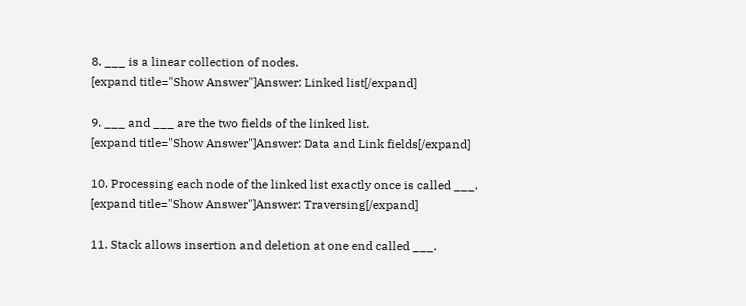8. ___ is a linear collection of nodes.
[expand title="Show Answer"]Answer: Linked list[/expand]

9. ___ and ___ are the two fields of the linked list.
[expand title="Show Answer"]Answer: Data and Link fields[/expand]

10. Processing each node of the linked list exactly once is called ___.
[expand title="Show Answer"]Answer: Traversing[/expand]

11. Stack allows insertion and deletion at one end called ___.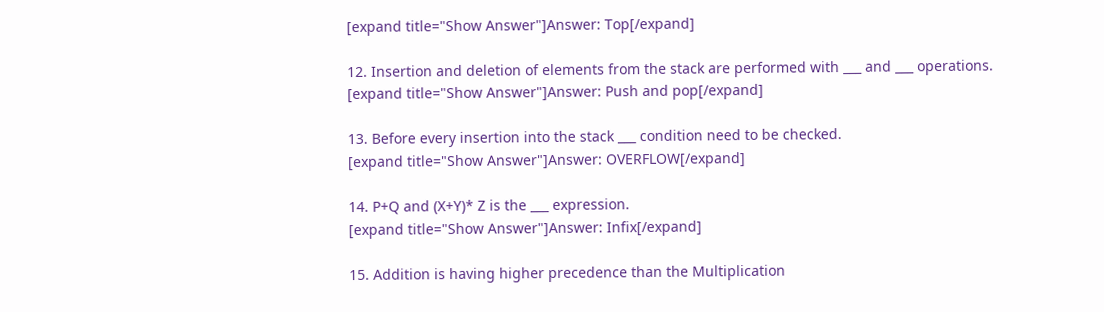[expand title="Show Answer"]Answer: Top[/expand]

12. Insertion and deletion of elements from the stack are performed with ___ and ___ operations.
[expand title="Show Answer"]Answer: Push and pop[/expand]

13. Before every insertion into the stack ___ condition need to be checked.
[expand title="Show Answer"]Answer: OVERFLOW[/expand]

14. P+Q and (X+Y)* Z is the ___ expression.
[expand title="Show Answer"]Answer: Infix[/expand]

15. Addition is having higher precedence than the Multiplication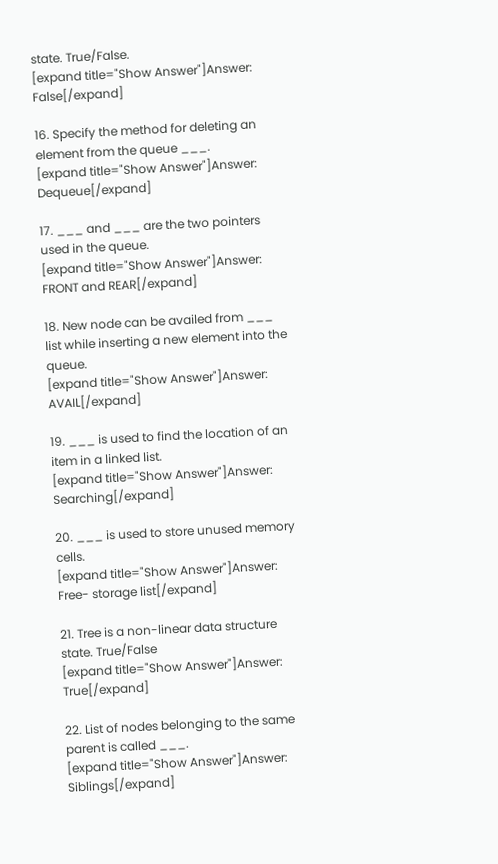state. True/False.
[expand title="Show Answer"]Answer: False[/expand]

16. Specify the method for deleting an element from the queue ___.
[expand title="Show Answer"]Answer: Dequeue[/expand]

17. ___ and ___ are the two pointers used in the queue.
[expand title="Show Answer"]Answer: FRONT and REAR[/expand]

18. New node can be availed from ___ list while inserting a new element into the queue.
[expand title="Show Answer"]Answer: AVAIL[/expand]

19. ___ is used to find the location of an item in a linked list.
[expand title="Show Answer"]Answer: Searching[/expand]

20. ___ is used to store unused memory cells.
[expand title="Show Answer"]Answer: Free- storage list[/expand]

21. Tree is a non-linear data structure state. True/False
[expand title="Show Answer"]Answer: True[/expand]

22. List of nodes belonging to the same parent is called ___.
[expand title="Show Answer"]Answer: Siblings[/expand]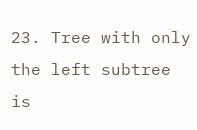23. Tree with only the left subtree is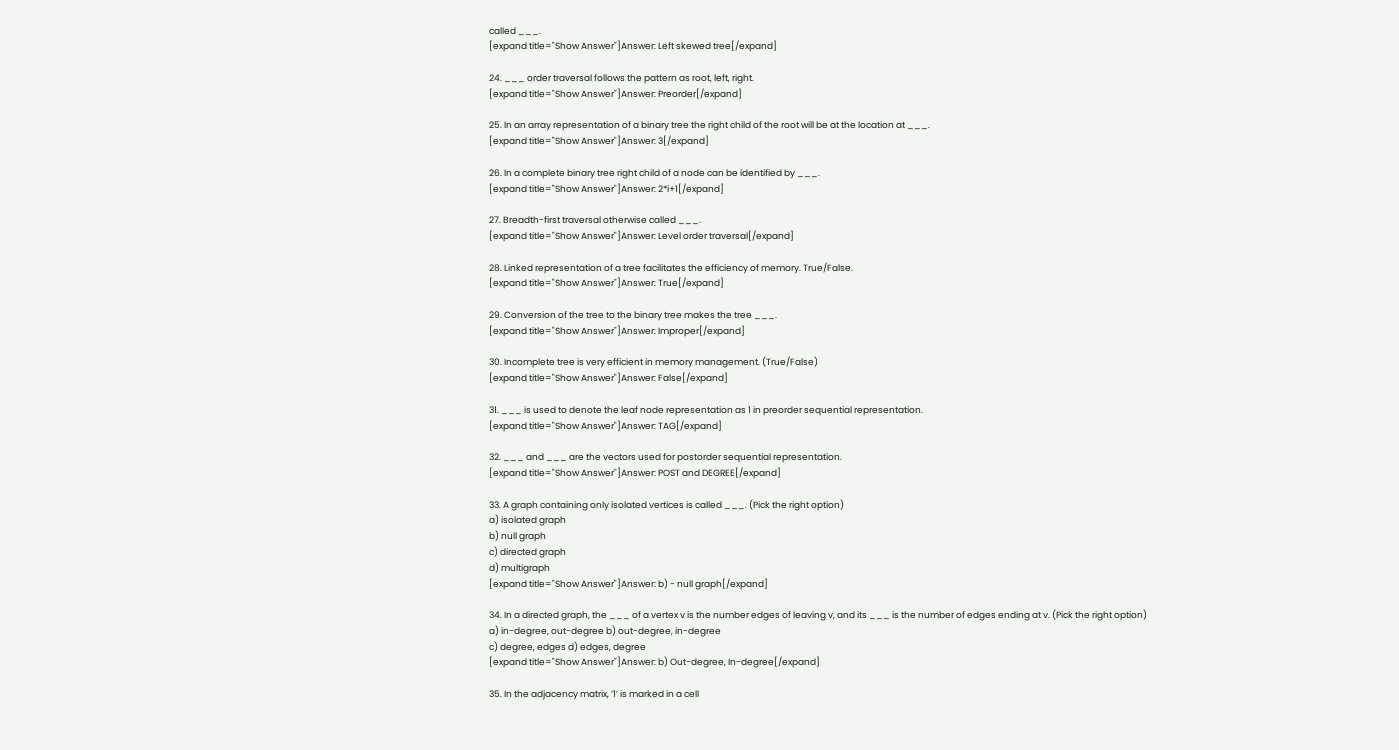called ___.
[expand title="Show Answer"]Answer: Left skewed tree[/expand]

24. ___ order traversal follows the pattern as root, left, right.
[expand title="Show Answer"]Answer: Preorder[/expand]

25. In an array representation of a binary tree the right child of the root will be at the location at ___.
[expand title="Show Answer"]Answer: 3[/expand]

26. In a complete binary tree right child of a node can be identified by ___.
[expand title="Show Answer"]Answer: 2*i+1[/expand]

27. Breadth-first traversal otherwise called ___.
[expand title="Show Answer"]Answer: Level order traversal[/expand]

28. Linked representation of a tree facilitates the efficiency of memory. True/False.
[expand title="Show Answer"]Answer: True[/expand]

29. Conversion of the tree to the binary tree makes the tree ___.
[expand title="Show Answer"]Answer: Improper[/expand]

30. Incomplete tree is very efficient in memory management. (True/False)
[expand title="Show Answer"]Answer: False[/expand]

31. ___ is used to denote the leaf node representation as 1 in preorder sequential representation.
[expand title="Show Answer"]Answer: TAG[/expand]

32. ___ and ___ are the vectors used for postorder sequential representation.
[expand title="Show Answer"]Answer: POST and DEGREE[/expand]

33. A graph containing only isolated vertices is called ___. (Pick the right option)
a) isolated graph
b) null graph
c) directed graph
d) multigraph
[expand title="Show Answer"]Answer: b) - null graph[/expand]

34. In a directed graph, the ___ of a vertex v is the number edges of leaving v, and its ___ is the number of edges ending at v. (Pick the right option)
a) in-degree, out-degree b) out-degree, in-degree
c) degree, edges d) edges, degree
[expand title="Show Answer"]Answer: b) Out-degree, In-degree[/expand]

35. In the adjacency matrix, ‘1’ is marked in a cell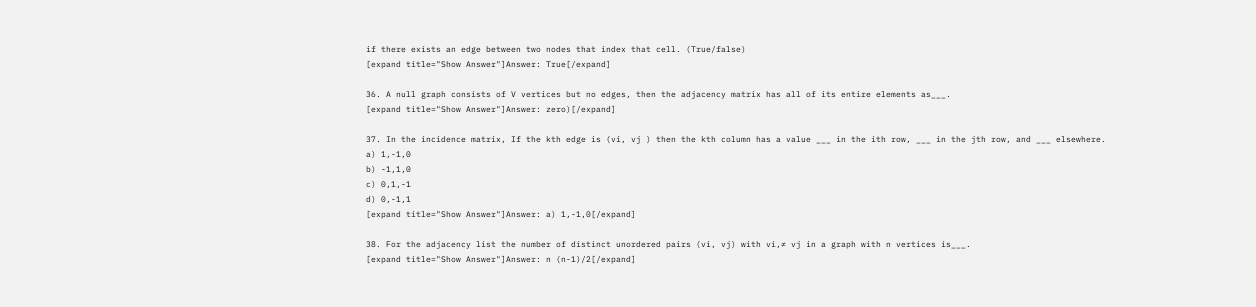if there exists an edge between two nodes that index that cell. (True/false)
[expand title="Show Answer"]Answer: True[/expand]

36. A null graph consists of V vertices but no edges, then the adjacency matrix has all of its entire elements as___.
[expand title="Show Answer"]Answer: zero)[/expand]

37. In the incidence matrix, If the kth edge is (vi, vj ) then the kth column has a value ___ in the ith row, ___ in the jth row, and ___ elsewhere.
a) 1,-1,0
b) -1,1,0
c) 0,1,-1
d) 0,-1,1
[expand title="Show Answer"]Answer: a) 1,-1,0[/expand]

38. For the adjacency list the number of distinct unordered pairs (vi, vj) with vi,≠ vj in a graph with n vertices is___.
[expand title="Show Answer"]Answer: n (n-1)/2[/expand]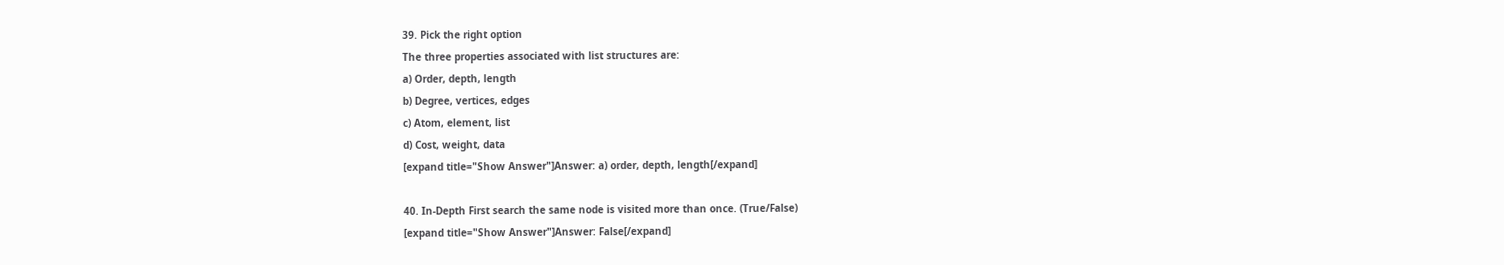39. Pick the right option
The three properties associated with list structures are:
a) Order, depth, length
b) Degree, vertices, edges
c) Atom, element, list
d) Cost, weight, data
[expand title="Show Answer"]Answer: a) order, depth, length[/expand]

40. In-Depth First search the same node is visited more than once. (True/False)
[expand title="Show Answer"]Answer: False[/expand]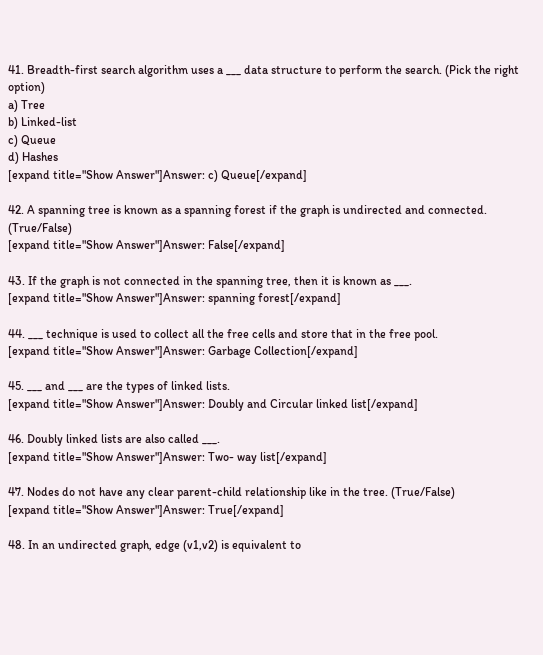41. Breadth-first search algorithm uses a ___ data structure to perform the search. (Pick the right option)
a) Tree
b) Linked-list
c) Queue
d) Hashes
[expand title="Show Answer"]Answer: c) Queue[/expand]

42. A spanning tree is known as a spanning forest if the graph is undirected and connected. (True/False)
[expand title="Show Answer"]Answer: False[/expand]

43. If the graph is not connected in the spanning tree, then it is known as ___.
[expand title="Show Answer"]Answer: spanning forest[/expand]

44. ___ technique is used to collect all the free cells and store that in the free pool.
[expand title="Show Answer"]Answer: Garbage Collection[/expand]

45. ___ and ___ are the types of linked lists.
[expand title="Show Answer"]Answer: Doubly and Circular linked list[/expand]

46. Doubly linked lists are also called ___.
[expand title="Show Answer"]Answer: Two- way list[/expand]

47. Nodes do not have any clear parent-child relationship like in the tree. (True/False)
[expand title="Show Answer"]Answer: True[/expand]

48. In an undirected graph, edge (v1,v2) is equivalent to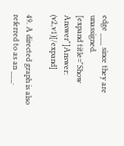edge ___ since they are unassigned.
[expand title="Show Answer"]Answer: (v2,v1)[/expand]

49. A directed graph is also referred to as an ___.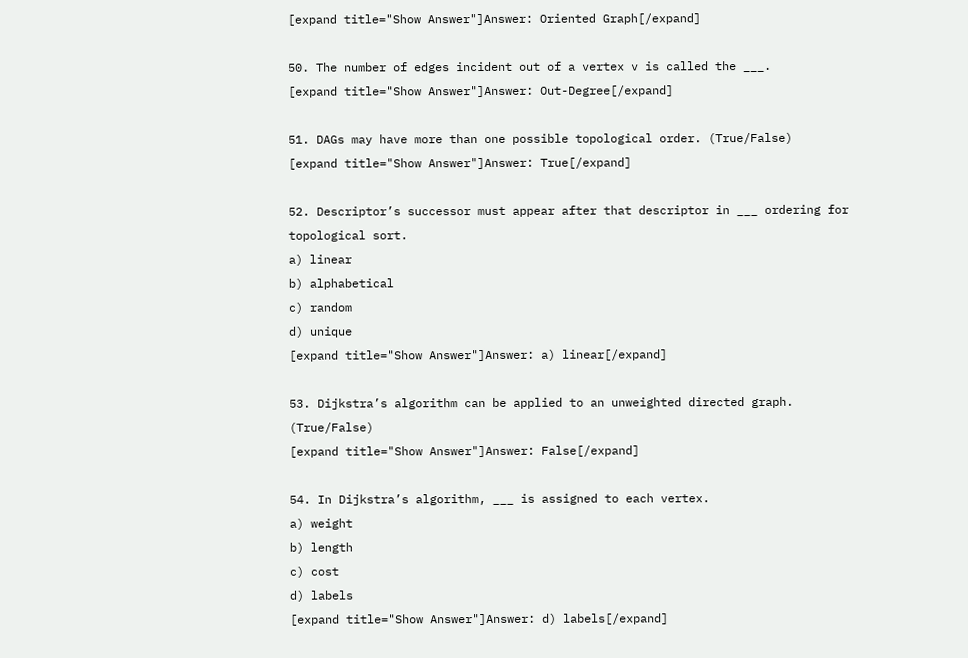[expand title="Show Answer"]Answer: Oriented Graph[/expand]

50. The number of edges incident out of a vertex v is called the ___.
[expand title="Show Answer"]Answer: Out-Degree[/expand]

51. DAGs may have more than one possible topological order. (True/False)
[expand title="Show Answer"]Answer: True[/expand]

52. Descriptor’s successor must appear after that descriptor in ___ ordering for topological sort.
a) linear
b) alphabetical
c) random
d) unique
[expand title="Show Answer"]Answer: a) linear[/expand]

53. Dijkstra’s algorithm can be applied to an unweighted directed graph. (True/False)
[expand title="Show Answer"]Answer: False[/expand]

54. In Dijkstra’s algorithm, ___ is assigned to each vertex.
a) weight
b) length
c) cost
d) labels
[expand title="Show Answer"]Answer: d) labels[/expand]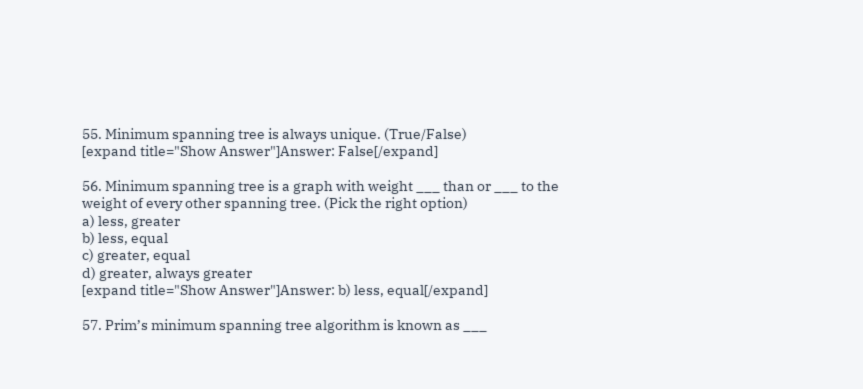55. Minimum spanning tree is always unique. (True/False)
[expand title="Show Answer"]Answer: False[/expand]

56. Minimum spanning tree is a graph with weight ___ than or ___ to the weight of every other spanning tree. (Pick the right option)
a) less, greater
b) less, equal
c) greater, equal
d) greater, always greater
[expand title="Show Answer"]Answer: b) less, equal[/expand]

57. Prim’s minimum spanning tree algorithm is known as ___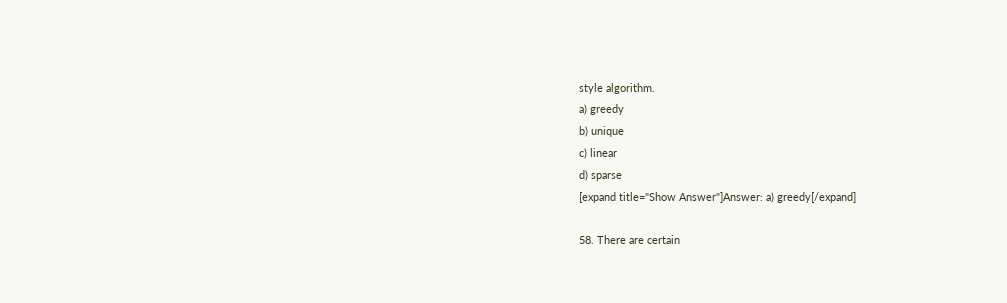style algorithm.
a) greedy
b) unique
c) linear
d) sparse
[expand title="Show Answer"]Answer: a) greedy[/expand]

58. There are certain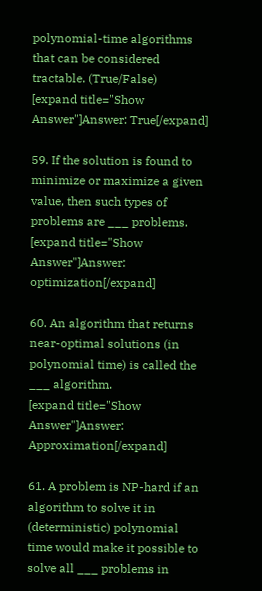polynomial-time algorithms that can be considered tractable. (True/False)
[expand title="Show Answer"]Answer: True[/expand]

59. If the solution is found to minimize or maximize a given value, then such types of problems are ___ problems.
[expand title="Show Answer"]Answer: optimization[/expand]

60. An algorithm that returns near-optimal solutions (in polynomial time) is called the ___ algorithm.
[expand title="Show Answer"]Answer: Approximation[/expand]

61. A problem is NP-hard if an algorithm to solve it in (deterministic) polynomial time would make it possible to solve all ___ problems in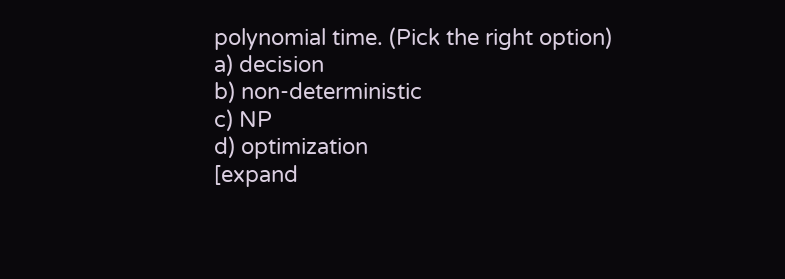polynomial time. (Pick the right option)
a) decision
b) non-deterministic
c) NP
d) optimization
[expand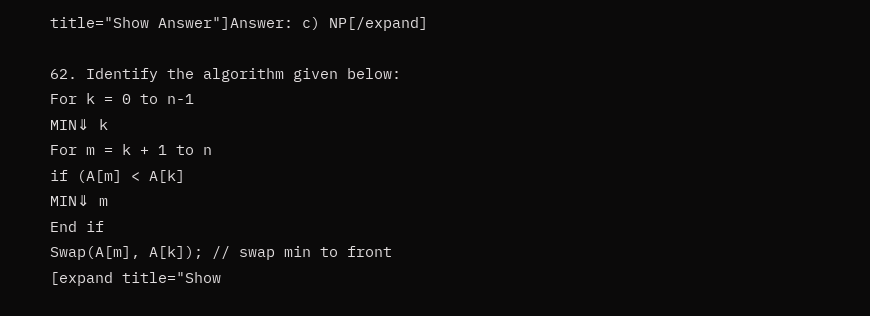title="Show Answer"]Answer: c) NP[/expand]

62. Identify the algorithm given below:
For k = 0 to n-1
MIN⇓ k
For m = k + 1 to n
if (A[m] < A[k]
MIN⇓ m
End if
Swap(A[m], A[k]); // swap min to front
[expand title="Show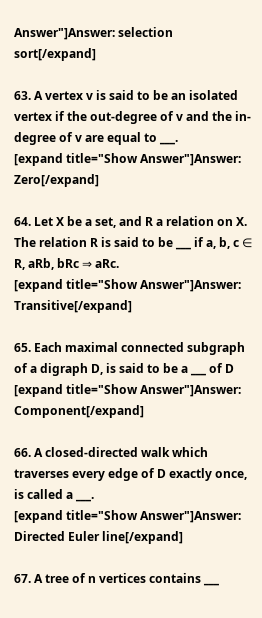Answer"]Answer: selection sort[/expand]

63. A vertex v is said to be an isolated vertex if the out-degree of v and the in-degree of v are equal to ___.
[expand title="Show Answer"]Answer: Zero[/expand]

64. Let X be a set, and R a relation on X. The relation R is said to be ___ if a, b, c ∈ R, aRb, bRc ⇒ aRc.
[expand title="Show Answer"]Answer: Transitive[/expand]

65. Each maximal connected subgraph of a digraph D, is said to be a ___ of D
[expand title="Show Answer"]Answer: Component[/expand]

66. A closed-directed walk which traverses every edge of D exactly once, is called a ___.
[expand title="Show Answer"]Answer: Directed Euler line[/expand]

67. A tree of n vertices contains ___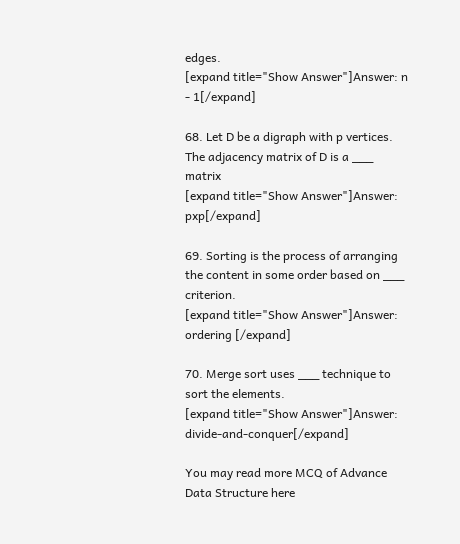edges.
[expand title="Show Answer"]Answer: n - 1[/expand]

68. Let D be a digraph with p vertices. The adjacency matrix of D is a ___ matrix
[expand title="Show Answer"]Answer: pxp[/expand]

69. Sorting is the process of arranging the content in some order based on ___ criterion.
[expand title="Show Answer"]Answer: ordering [/expand]

70. Merge sort uses ___ technique to sort the elements.
[expand title="Show Answer"]Answer: divide-and-conquer[/expand]

You may read more MCQ of Advance Data Structure here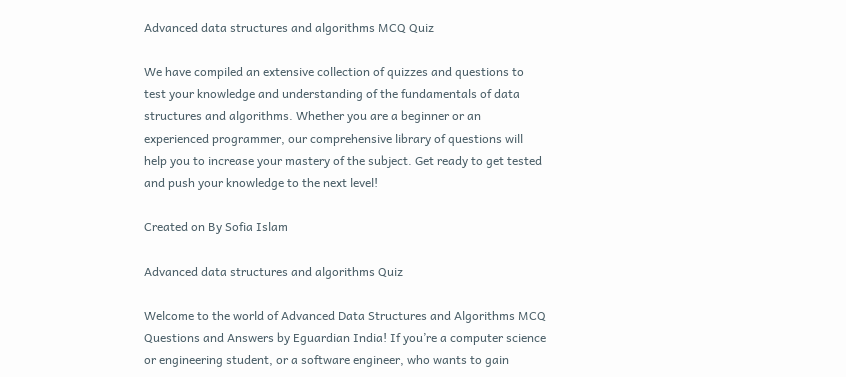Advanced data structures and algorithms MCQ Quiz

We have compiled an extensive collection of quizzes and questions to test your knowledge and understanding of the fundamentals of data structures and algorithms. Whether you are a beginner or an experienced programmer, our comprehensive library of questions will help you to increase your mastery of the subject. Get ready to get tested and push your knowledge to the next level!

Created on By Sofia Islam

Advanced data structures and algorithms Quiz

Welcome to the world of Advanced Data Structures and Algorithms MCQ Questions and Answers by Eguardian India! If you’re a computer science or engineering student, or a software engineer, who wants to gain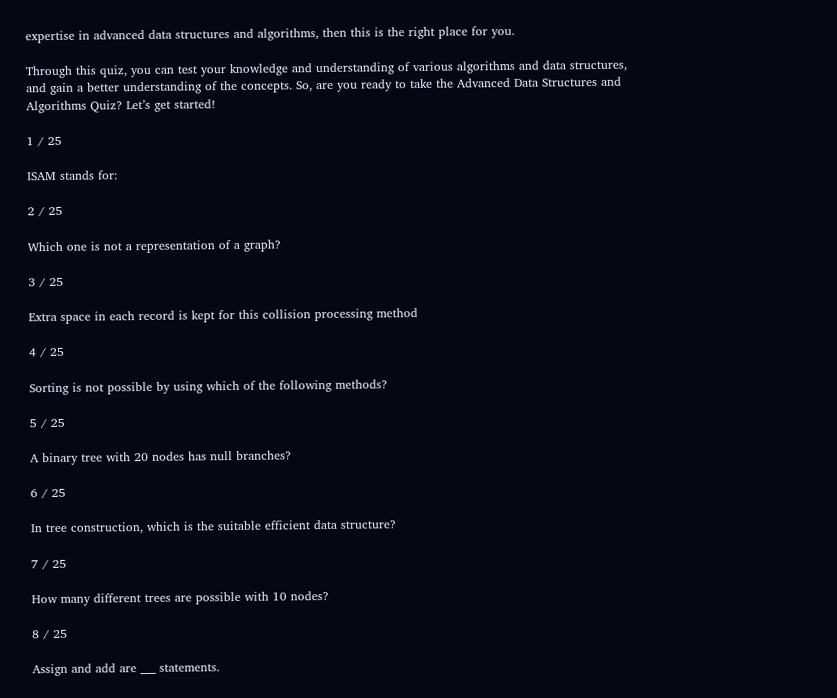expertise in advanced data structures and algorithms, then this is the right place for you.

Through this quiz, you can test your knowledge and understanding of various algorithms and data structures, and gain a better understanding of the concepts. So, are you ready to take the Advanced Data Structures and Algorithms Quiz? Let’s get started!

1 / 25

ISAM stands for:

2 / 25

Which one is not a representation of a graph?

3 / 25

Extra space in each record is kept for this collision processing method

4 / 25

Sorting is not possible by using which of the following methods?

5 / 25

A binary tree with 20 nodes has null branches?

6 / 25

In tree construction, which is the suitable efficient data structure?

7 / 25

How many different trees are possible with 10 nodes?

8 / 25

Assign and add are ___ statements.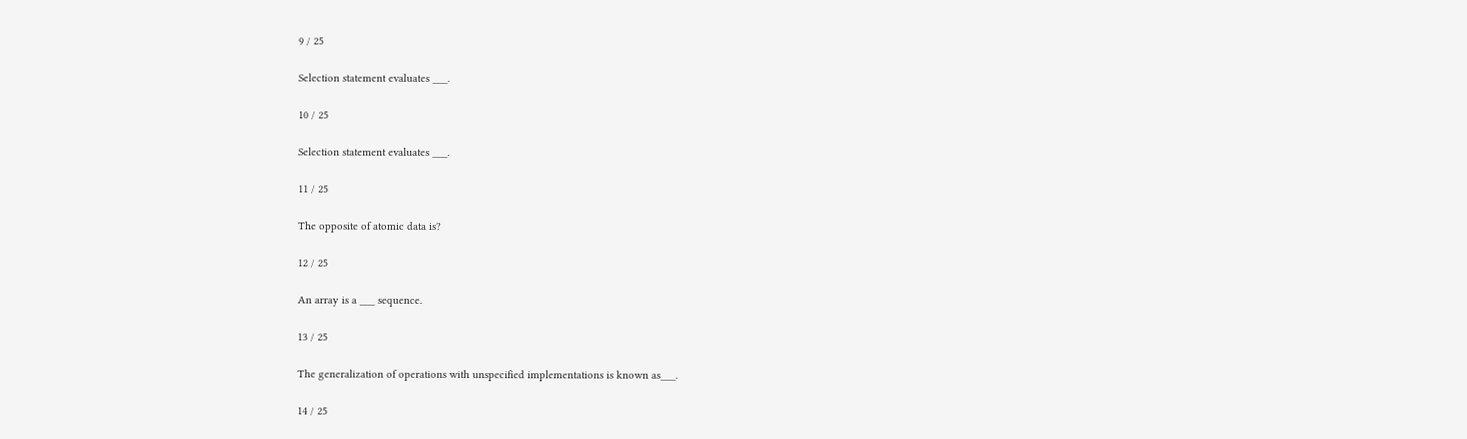9 / 25

Selection statement evaluates ___.

10 / 25

Selection statement evaluates ___.

11 / 25

The opposite of atomic data is?

12 / 25

An array is a ___ sequence.

13 / 25

The generalization of operations with unspecified implementations is known as___.

14 / 25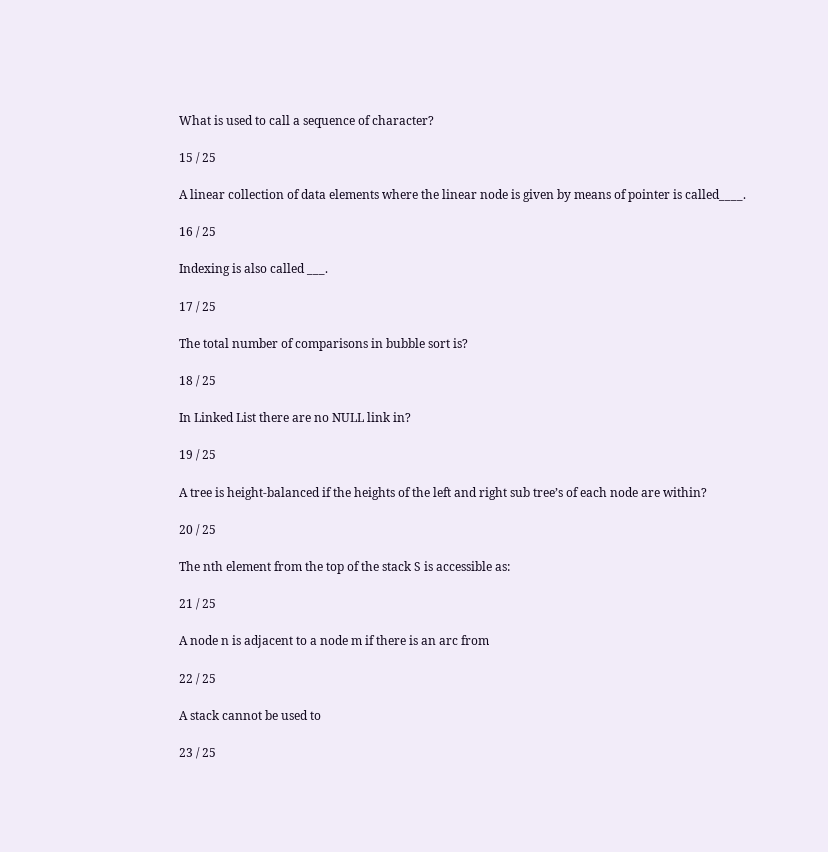What is used to call a sequence of character?

15 / 25

A linear collection of data elements where the linear node is given by means of pointer is called____.

16 / 25

Indexing is also called ___.

17 / 25

The total number of comparisons in bubble sort is?

18 / 25

In Linked List there are no NULL link in?

19 / 25

A tree is height-balanced if the heights of the left and right sub tree’s of each node are within?

20 / 25

The nth element from the top of the stack S is accessible as:

21 / 25

A node n is adjacent to a node m if there is an arc from

22 / 25

A stack cannot be used to

23 / 25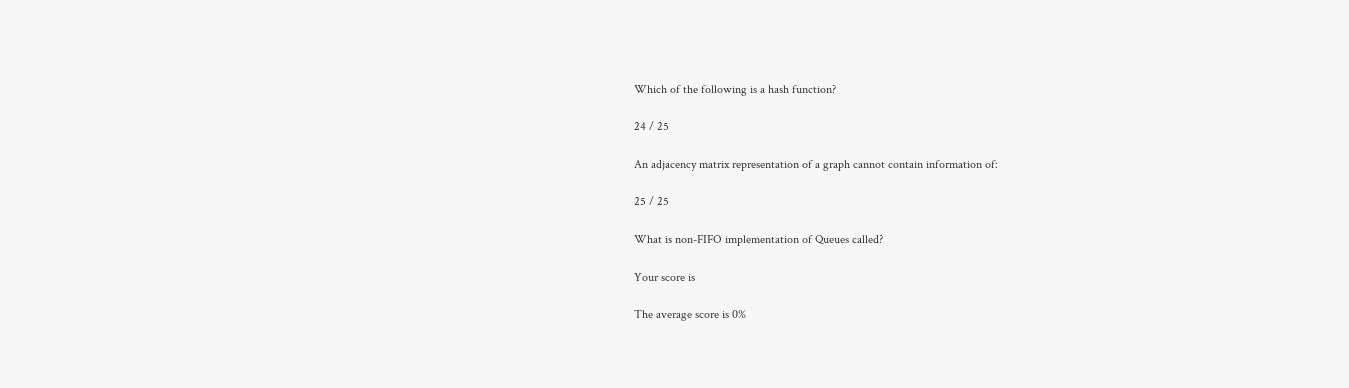Which of the following is a hash function?

24 / 25

An adjacency matrix representation of a graph cannot contain information of:

25 / 25

What is non-FIFO implementation of Queues called?

Your score is

The average score is 0%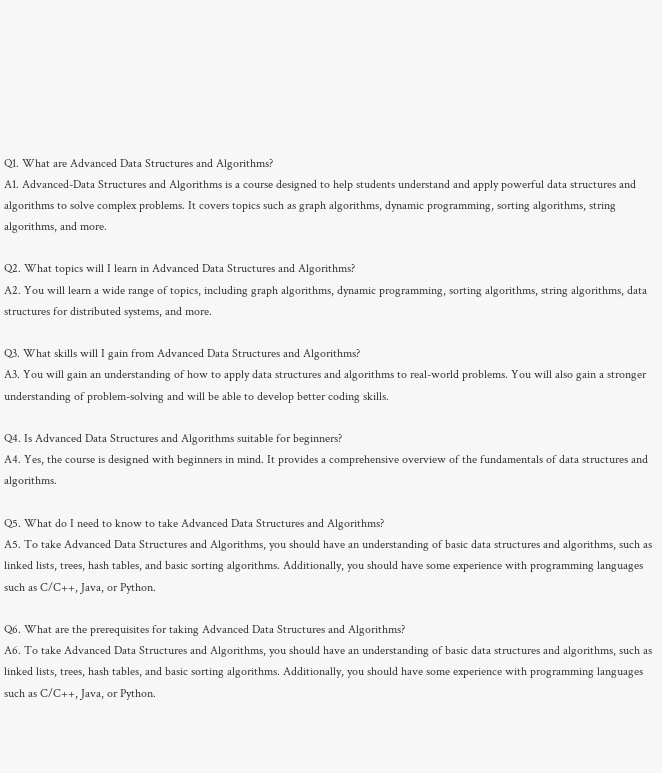Q1. What are Advanced Data Structures and Algorithms?
A1. Advanced-Data Structures and Algorithms is a course designed to help students understand and apply powerful data structures and algorithms to solve complex problems. It covers topics such as graph algorithms, dynamic programming, sorting algorithms, string algorithms, and more.

Q2. What topics will I learn in Advanced Data Structures and Algorithms?
A2. You will learn a wide range of topics, including graph algorithms, dynamic programming, sorting algorithms, string algorithms, data structures for distributed systems, and more.

Q3. What skills will I gain from Advanced Data Structures and Algorithms?
A3. You will gain an understanding of how to apply data structures and algorithms to real-world problems. You will also gain a stronger understanding of problem-solving and will be able to develop better coding skills.

Q4. Is Advanced Data Structures and Algorithms suitable for beginners?
A4. Yes, the course is designed with beginners in mind. It provides a comprehensive overview of the fundamentals of data structures and algorithms.

Q5. What do I need to know to take Advanced Data Structures and Algorithms?
A5. To take Advanced Data Structures and Algorithms, you should have an understanding of basic data structures and algorithms, such as linked lists, trees, hash tables, and basic sorting algorithms. Additionally, you should have some experience with programming languages such as C/C++, Java, or Python.

Q6. What are the prerequisites for taking Advanced Data Structures and Algorithms?
A6. To take Advanced Data Structures and Algorithms, you should have an understanding of basic data structures and algorithms, such as linked lists, trees, hash tables, and basic sorting algorithms. Additionally, you should have some experience with programming languages such as C/C++, Java, or Python.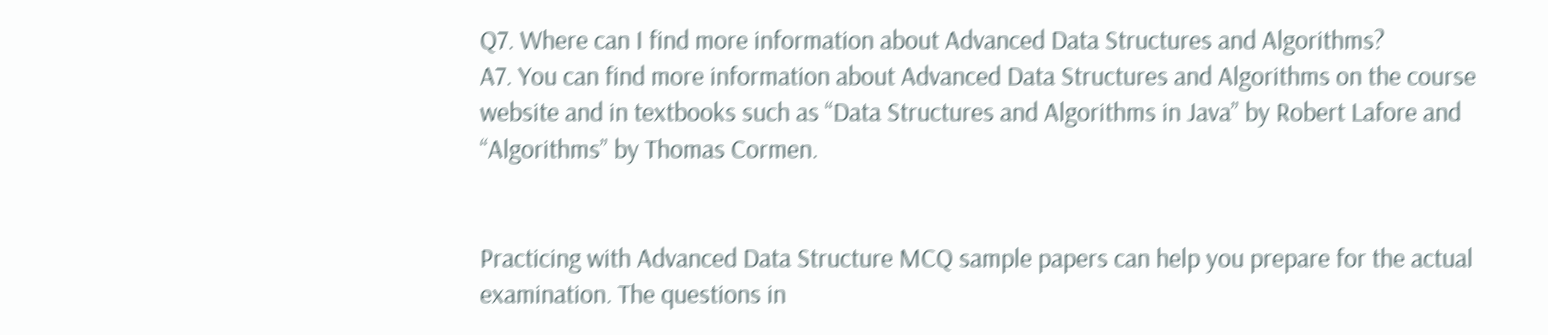Q7. Where can I find more information about Advanced Data Structures and Algorithms?
A7. You can find more information about Advanced Data Structures and Algorithms on the course website and in textbooks such as “Data Structures and Algorithms in Java” by Robert Lafore and “Algorithms” by Thomas Cormen.


Practicing with Advanced Data Structure MCQ sample papers can help you prepare for the actual examination. The questions in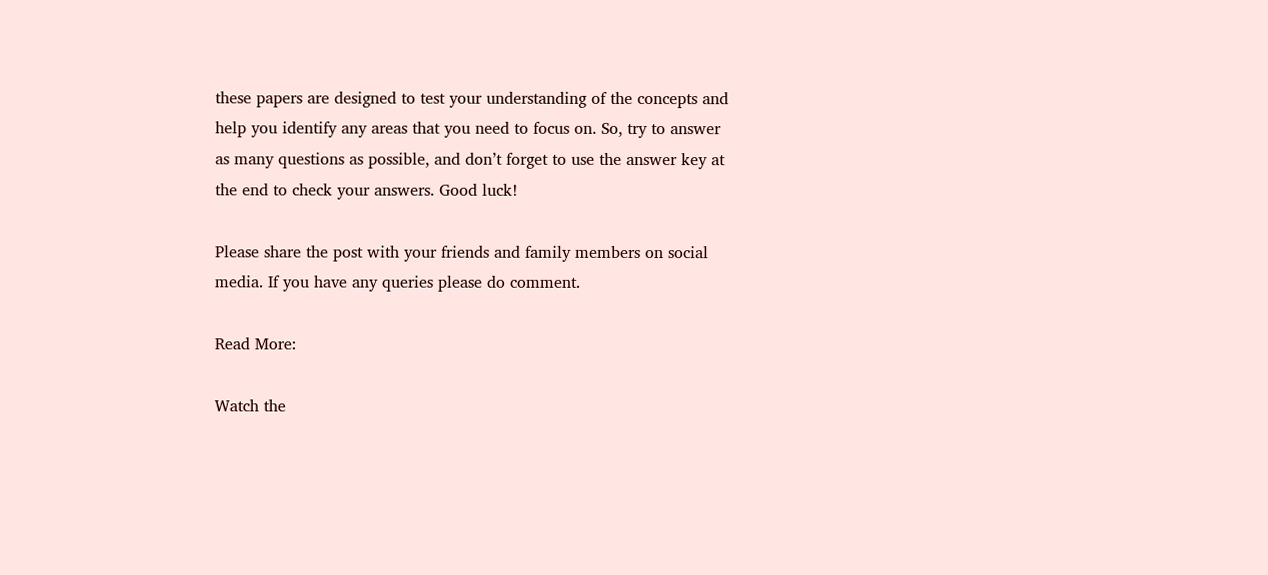these papers are designed to test your understanding of the concepts and help you identify any areas that you need to focus on. So, try to answer as many questions as possible, and don’t forget to use the answer key at the end to check your answers. Good luck!

Please share the post with your friends and family members on social media. If you have any queries please do comment.

Read More:

Watch the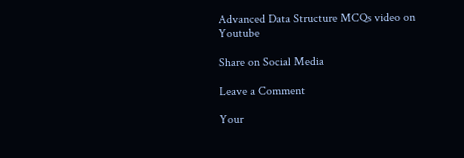Advanced Data Structure MCQs video on Youtube

Share on Social Media

Leave a Comment

Your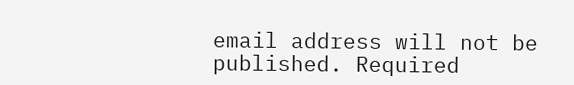email address will not be published. Required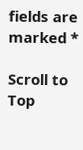fields are marked *

Scroll to Top